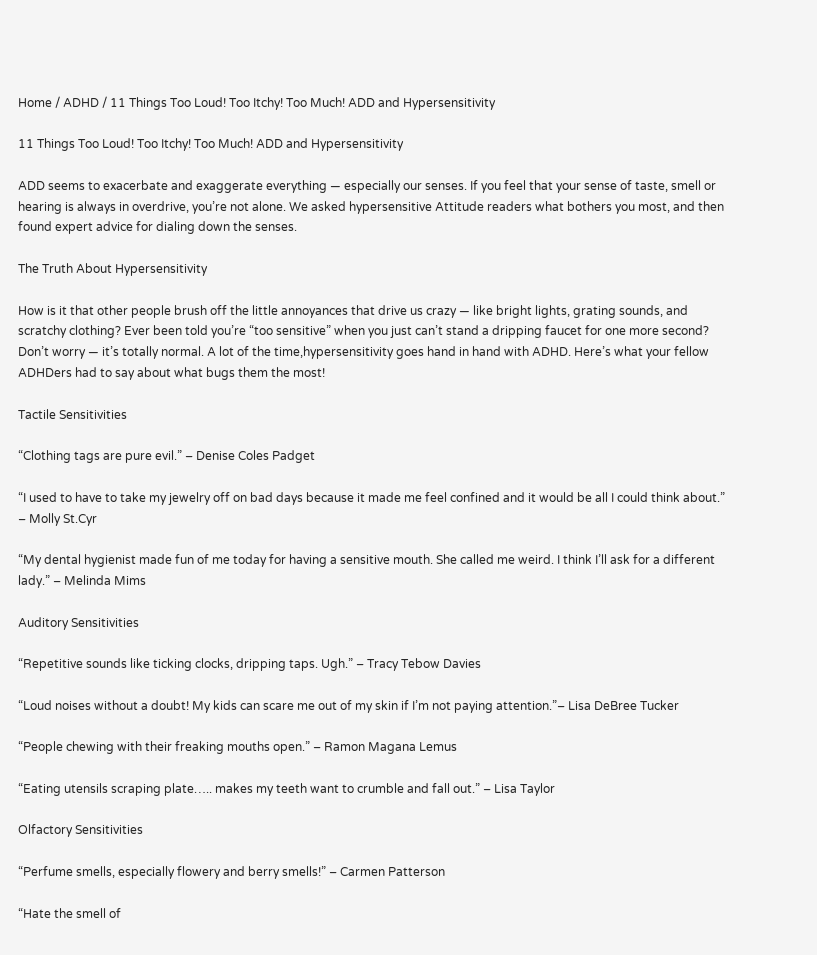Home / ADHD / 11 Things Too Loud! Too Itchy! Too Much! ADD and Hypersensitivity

11 Things Too Loud! Too Itchy! Too Much! ADD and Hypersensitivity

ADD seems to exacerbate and exaggerate everything — especially our senses. If you feel that your sense of taste, smell or hearing is always in overdrive, you’re not alone. We asked hypersensitive Attitude readers what bothers you most, and then found expert advice for dialing down the senses.

The Truth About Hypersensitivity

How is it that other people brush off the little annoyances that drive us crazy — like bright lights, grating sounds, and scratchy clothing? Ever been told you’re “too sensitive” when you just can’t stand a dripping faucet for one more second? Don’t worry — it’s totally normal. A lot of the time,hypersensitivity goes hand in hand with ADHD. Here’s what your fellow ADHDers had to say about what bugs them the most!

Tactile Sensitivities

“Clothing tags are pure evil.” – Denise Coles Padget

“I used to have to take my jewelry off on bad days because it made me feel confined and it would be all I could think about.” – Molly St.Cyr

“My dental hygienist made fun of me today for having a sensitive mouth. She called me weird. I think I’ll ask for a different lady.” – Melinda Mims

Auditory Sensitivities

“Repetitive sounds like ticking clocks, dripping taps. Ugh.” – Tracy Tebow Davies

“Loud noises without a doubt! My kids can scare me out of my skin if I’m not paying attention.”– Lisa DeBree Tucker

“People chewing with their freaking mouths open.” – Ramon Magana Lemus

“Eating utensils scraping plate….. makes my teeth want to crumble and fall out.” – Lisa Taylor

Olfactory Sensitivities

“Perfume smells, especially flowery and berry smells!” – Carmen Patterson

“Hate the smell of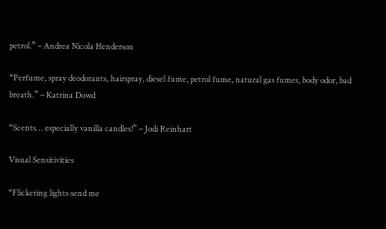petrol.” – Andrea Nicola Henderson

“Perfume, spray deodorants, hairspray, diesel fume, petrol fume, natural gas fumes, body odor, bad breath.” – Katrina Dowd

“Scents… especially vanilla candles!” – Jodi Reinhart

Visual Sensitivities

“Flickering lights send me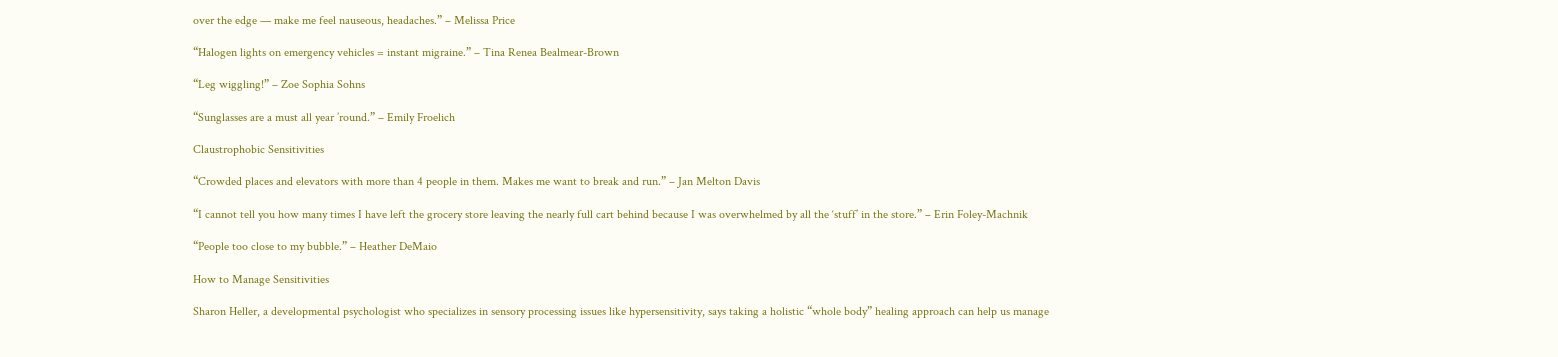over the edge — make me feel nauseous, headaches.” – Melissa Price

“Halogen lights on emergency vehicles = instant migraine.” – Tina Renea Bealmear-Brown

“Leg wiggling!” – Zoe Sophia Sohns

“Sunglasses are a must all year ’round.” – Emily Froelich

Claustrophobic Sensitivities

“Crowded places and elevators with more than 4 people in them. Makes me want to break and run.” – Jan Melton Davis

“I cannot tell you how many times I have left the grocery store leaving the nearly full cart behind because I was overwhelmed by all the ‘stuff’ in the store.” – Erin Foley-Machnik

“People too close to my bubble.” – Heather DeMaio

How to Manage Sensitivities

Sharon Heller, a developmental psychologist who specializes in sensory processing issues like hypersensitivity, says taking a holistic “whole body” healing approach can help us manage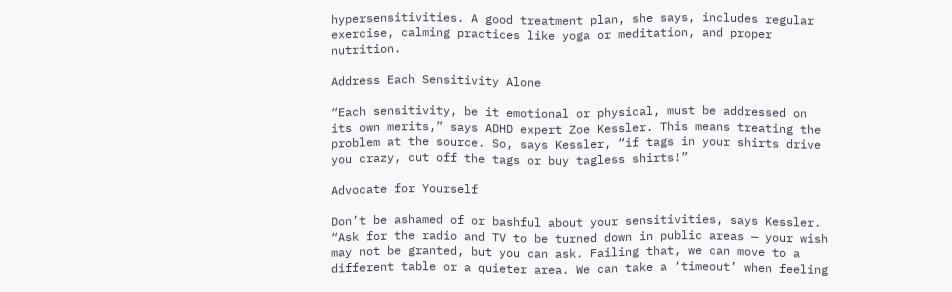hypersensitivities. A good treatment plan, she says, includes regular exercise, calming practices like yoga or meditation, and proper nutrition.

Address Each Sensitivity Alone

“Each sensitivity, be it emotional or physical, must be addressed on its own merits,” says ADHD expert Zoe Kessler. This means treating the problem at the source. So, says Kessler, “if tags in your shirts drive you crazy, cut off the tags or buy tagless shirts!”

Advocate for Yourself

Don’t be ashamed of or bashful about your sensitivities, says Kessler. “Ask for the radio and TV to be turned down in public areas — your wish may not be granted, but you can ask. Failing that, we can move to a different table or a quieter area. We can take a ‘timeout’ when feeling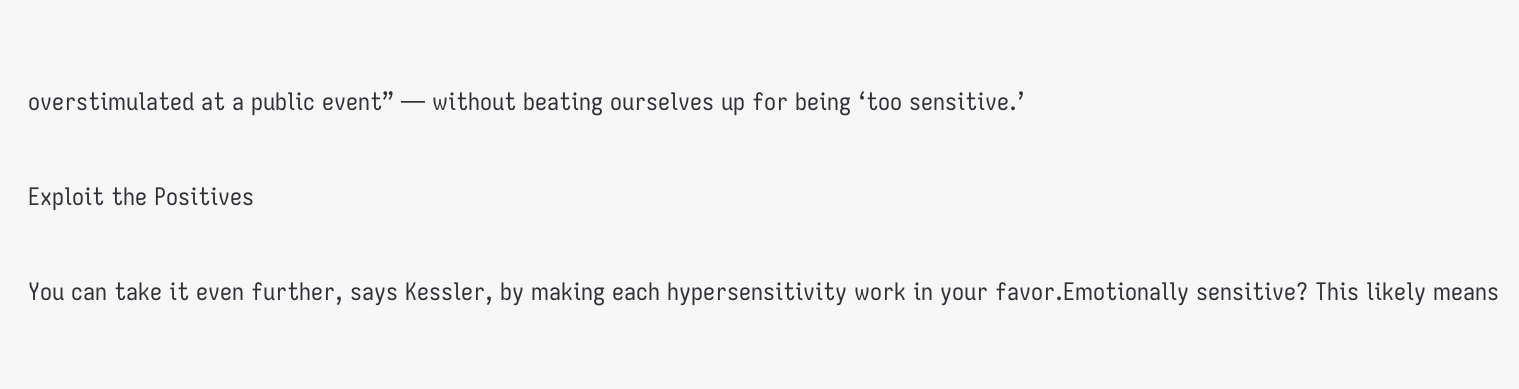overstimulated at a public event” — without beating ourselves up for being ‘too sensitive.’

Exploit the Positives

You can take it even further, says Kessler, by making each hypersensitivity work in your favor.Emotionally sensitive? This likely means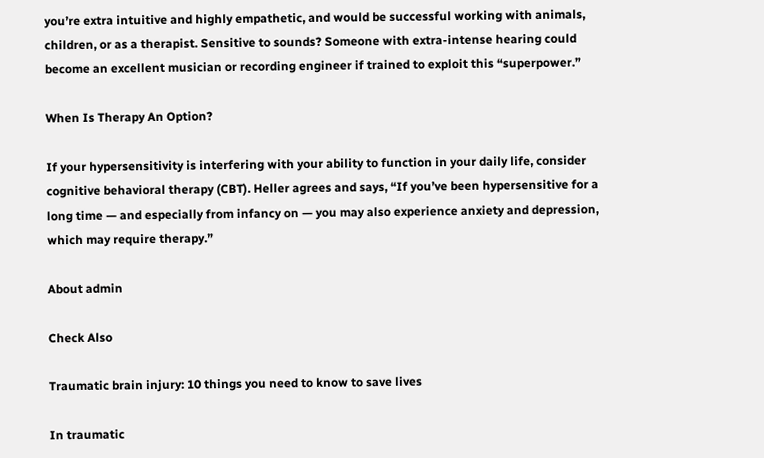you’re extra intuitive and highly empathetic, and would be successful working with animals, children, or as a therapist. Sensitive to sounds? Someone with extra-intense hearing could become an excellent musician or recording engineer if trained to exploit this “superpower.”

When Is Therapy An Option?

If your hypersensitivity is interfering with your ability to function in your daily life, consider cognitive behavioral therapy (CBT). Heller agrees and says, “If you’ve been hypersensitive for a long time — and especially from infancy on — you may also experience anxiety and depression, which may require therapy.”

About admin

Check Also

Traumatic brain injury: 10 things you need to know to save lives

In traumatic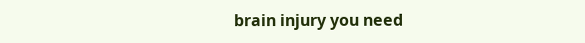brain injury you need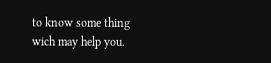to know some thing wich may help you.